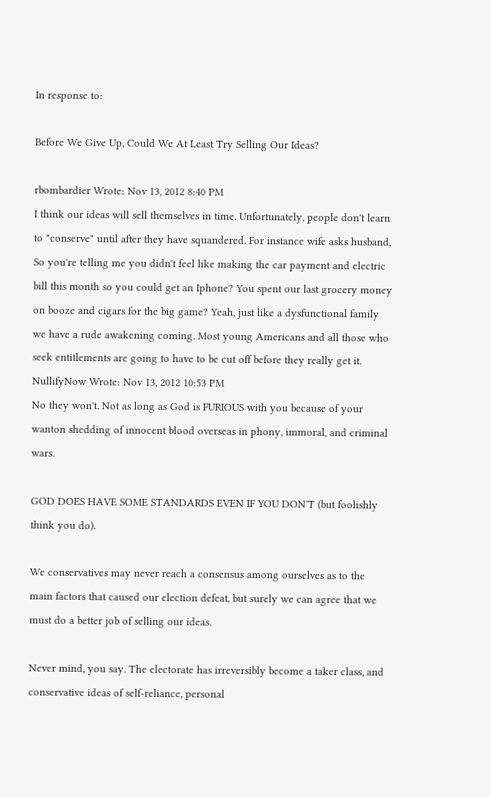In response to:

Before We Give Up, Could We At Least Try Selling Our Ideas?

rbombardier Wrote: Nov 13, 2012 8:40 PM
I think our ideas will sell themselves in time. Unfortunately, people don't learn to "conserve" until after they have squandered. For instance wife asks husband, So you're telling me you didn't feel like making the car payment and electric bill this month so you could get an Iphone? You spent our last grocery money on booze and cigars for the big game? Yeah, just like a dysfunctional family we have a rude awakening coming. Most young Americans and all those who seek entitlements are going to have to be cut off before they really get it.
NullifyNow Wrote: Nov 13, 2012 10:53 PM
No they won't. Not as long as God is FURIOUS with you because of your wanton shedding of innocent blood overseas in phony, immoral, and criminal wars.

GOD DOES HAVE SOME STANDARDS EVEN IF YOU DON'T (but foolishly think you do).

We conservatives may never reach a consensus among ourselves as to the main factors that caused our election defeat, but surely we can agree that we must do a better job of selling our ideas.

Never mind, you say. The electorate has irreversibly become a taker class, and conservative ideas of self-reliance, personal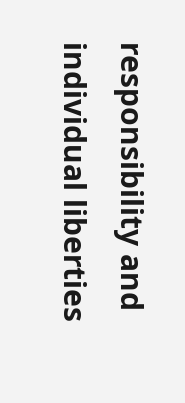responsibility and individual liberties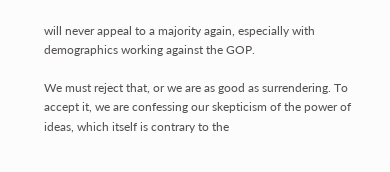will never appeal to a majority again, especially with demographics working against the GOP.

We must reject that, or we are as good as surrendering. To accept it, we are confessing our skepticism of the power of ideas, which itself is contrary to the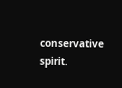conservative spirit.